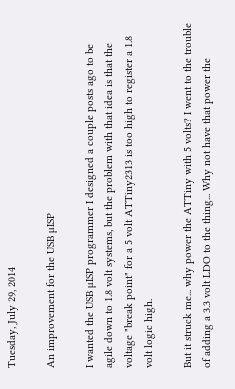Tuesday, July 29, 2014

An improvement for the USB µISP

I wanted the USB µISP programmer I designed a couple posts ago to be agile down to 1.8 volt systems, but the problem with that idea is that the voltage "break point" for a 5 volt ATTiny2313 is too high to register a 1.8 volt logic high.

But it struck me... why power the ATTiny with 5 volts? I went to the trouble of adding a 3.3 volt LDO to the thing... Why not have that power the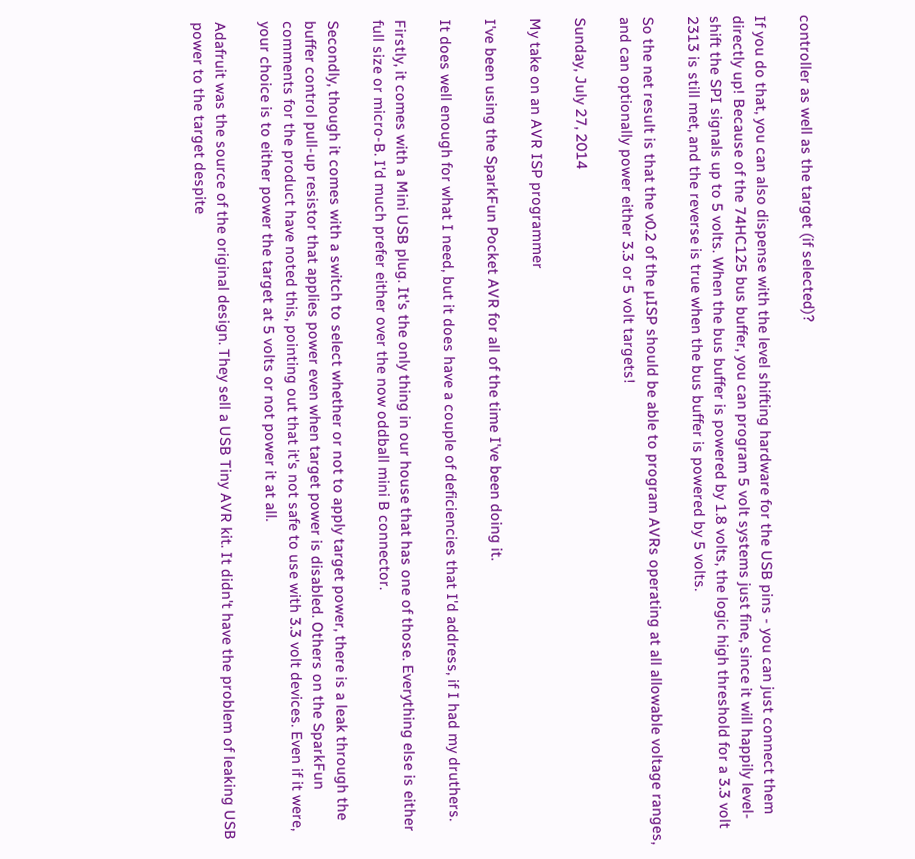controller as well as the target (if selected)?

If you do that, you can also dispense with the level shifting hardware for the USB pins - you can just connect them directly up! Because of the 74HC125 bus buffer, you can program 5 volt systems just fine, since it will happily level-shift the SPI signals up to 5 volts. When the bus buffer is powered by 1.8 volts, the logic high threshold for a 3.3 volt 2313 is still met, and the reverse is true when the bus buffer is powered by 5 volts.

So the net result is that the v0.2 of the µISP should be able to program AVRs operating at all allowable voltage ranges, and can optionally power either 3.3 or 5 volt targets!

Sunday, July 27, 2014

My take on an AVR ISP programmer

I've been using the SparkFun Pocket AVR for all of the time I've been doing it.

It does well enough for what I need, but it does have a couple of deficiencies that I'd address, if I had my druthers.

Firstly, it comes with a Mini USB plug. It's the only thing in our house that has one of those. Everything else is either full size or micro-B. I'd much prefer either over the now oddball mini B connector.

Secondly, though it comes with a switch to select whether or not to apply target power, there is a leak through the buffer control pull-up resistor that applies power even when target power is disabled. Others on the SparkFun comments for the product have noted this, pointing out that it's not safe to use with 3.3 volt devices. Even if it were, your choice is to either power the target at 5 volts or not power it at all.

Adafruit was the source of the original design. They sell a USB Tiny AVR kit. It didn't have the problem of leaking USB power to the target despite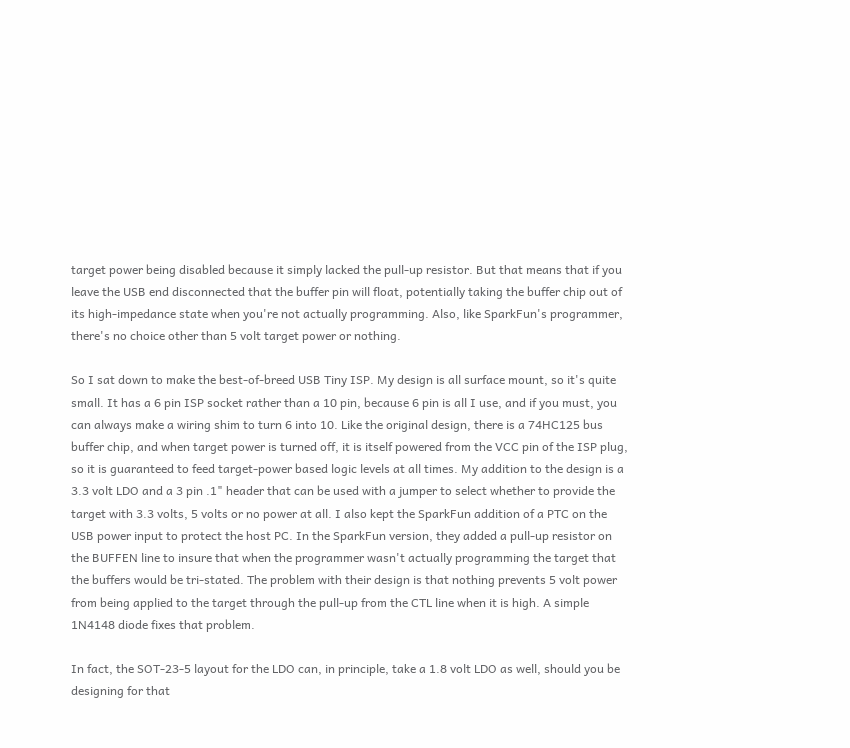target power being disabled because it simply lacked the pull-up resistor. But that means that if you leave the USB end disconnected that the buffer pin will float, potentially taking the buffer chip out of its high-impedance state when you're not actually programming. Also, like SparkFun's programmer, there's no choice other than 5 volt target power or nothing.

So I sat down to make the best-of-breed USB Tiny ISP. My design is all surface mount, so it's quite small. It has a 6 pin ISP socket rather than a 10 pin, because 6 pin is all I use, and if you must, you can always make a wiring shim to turn 6 into 10. Like the original design, there is a 74HC125 bus buffer chip, and when target power is turned off, it is itself powered from the VCC pin of the ISP plug, so it is guaranteed to feed target-power based logic levels at all times. My addition to the design is a 3.3 volt LDO and a 3 pin .1" header that can be used with a jumper to select whether to provide the target with 3.3 volts, 5 volts or no power at all. I also kept the SparkFun addition of a PTC on the USB power input to protect the host PC. In the SparkFun version, they added a pull-up resistor on the BUFFEN line to insure that when the programmer wasn't actually programming the target that the buffers would be tri-stated. The problem with their design is that nothing prevents 5 volt power from being applied to the target through the pull-up from the CTL line when it is high. A simple 1N4148 diode fixes that problem.

In fact, the SOT-23-5 layout for the LDO can, in principle, take a 1.8 volt LDO as well, should you be designing for that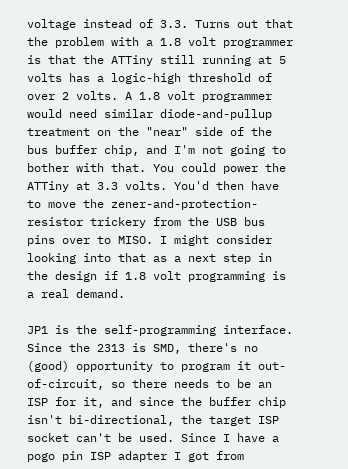voltage instead of 3.3. Turns out that the problem with a 1.8 volt programmer is that the ATTiny still running at 5 volts has a logic-high threshold of over 2 volts. A 1.8 volt programmer would need similar diode-and-pullup treatment on the "near" side of the bus buffer chip, and I'm not going to bother with that. You could power the ATTiny at 3.3 volts. You'd then have to move the zener-and-protection-resistor trickery from the USB bus pins over to MISO. I might consider looking into that as a next step in the design if 1.8 volt programming is a real demand.

JP1 is the self-programming interface. Since the 2313 is SMD, there's no (good) opportunity to program it out-of-circuit, so there needs to be an ISP for it, and since the buffer chip isn't bi-directional, the target ISP socket can't be used. Since I have a pogo pin ISP adapter I got from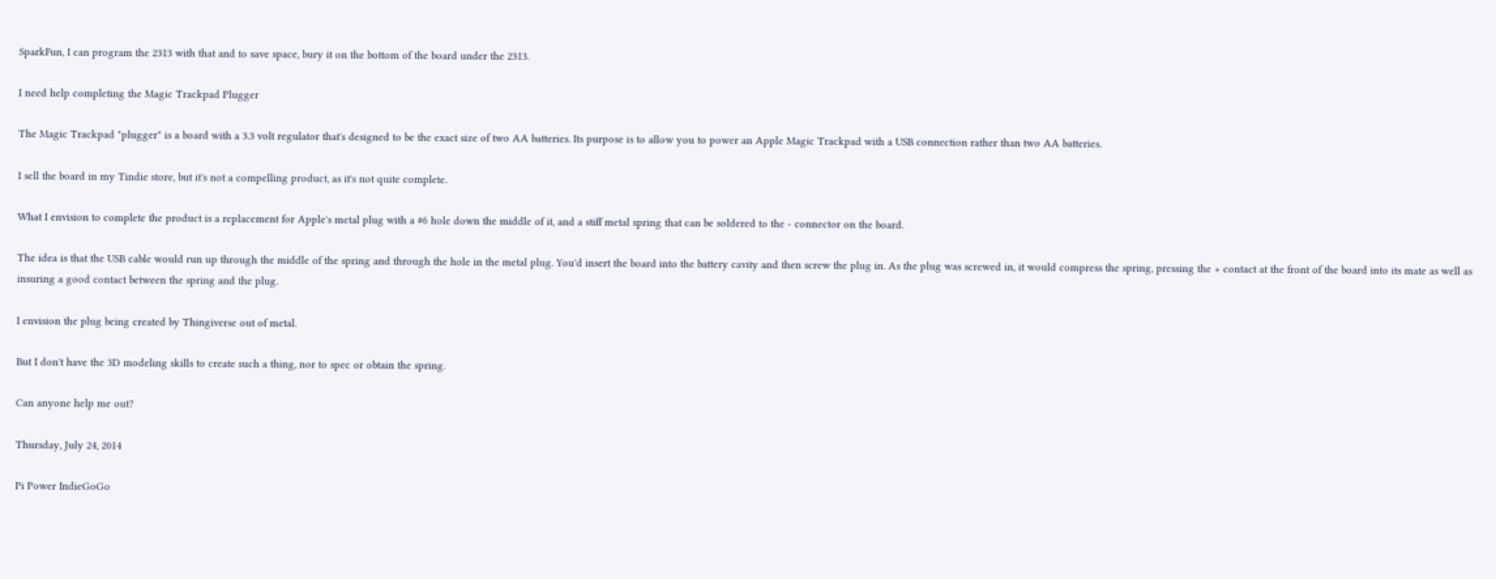SparkFun, I can program the 2313 with that and to save space, bury it on the bottom of the board under the 2313.

I need help completing the Magic Trackpad Plugger

The Magic Trackpad "plugger" is a board with a 3.3 volt regulator that's designed to be the exact size of two AA batteries. Its purpose is to allow you to power an Apple Magic Trackpad with a USB connection rather than two AA batteries.

I sell the board in my Tindie store, but it's not a compelling product, as it's not quite complete.

What I envision to complete the product is a replacement for Apple's metal plug with a #6 hole down the middle of it, and a stiff metal spring that can be soldered to the - connector on the board.

The idea is that the USB cable would run up through the middle of the spring and through the hole in the metal plug. You'd insert the board into the battery cavity and then screw the plug in. As the plug was screwed in, it would compress the spring, pressing the + contact at the front of the board into its mate as well as insuring a good contact between the spring and the plug.

I envision the plug being created by Thingiverse out of metal.

But I don't have the 3D modeling skills to create such a thing, nor to spec or obtain the spring.

Can anyone help me out?

Thursday, July 24, 2014

Pi Power IndieGoGo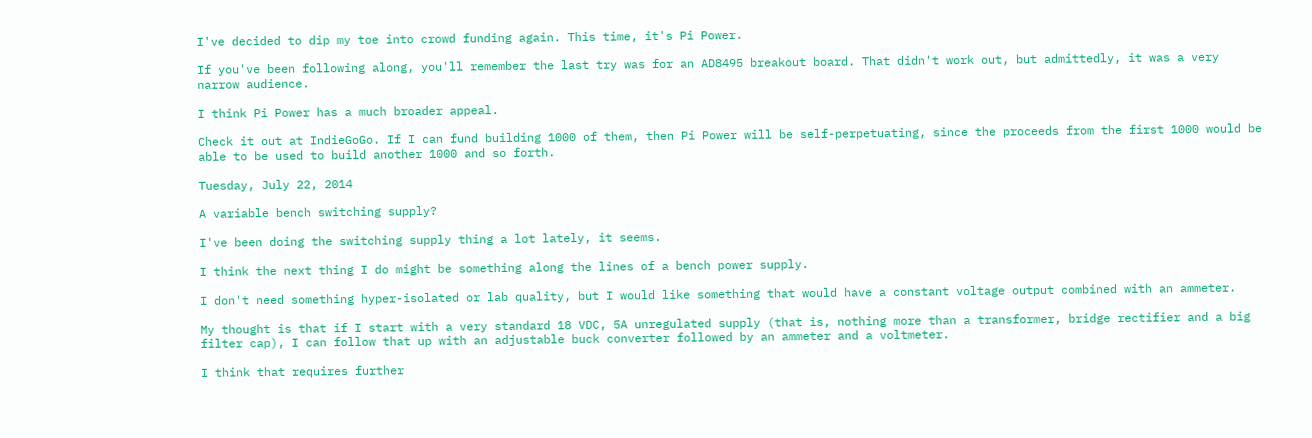I've decided to dip my toe into crowd funding again. This time, it's Pi Power.

If you've been following along, you'll remember the last try was for an AD8495 breakout board. That didn't work out, but admittedly, it was a very narrow audience.

I think Pi Power has a much broader appeal.

Check it out at IndieGoGo. If I can fund building 1000 of them, then Pi Power will be self-perpetuating, since the proceeds from the first 1000 would be able to be used to build another 1000 and so forth.

Tuesday, July 22, 2014

A variable bench switching supply?

I've been doing the switching supply thing a lot lately, it seems.

I think the next thing I do might be something along the lines of a bench power supply.

I don't need something hyper-isolated or lab quality, but I would like something that would have a constant voltage output combined with an ammeter.

My thought is that if I start with a very standard 18 VDC, 5A unregulated supply (that is, nothing more than a transformer, bridge rectifier and a big filter cap), I can follow that up with an adjustable buck converter followed by an ammeter and a voltmeter.

I think that requires further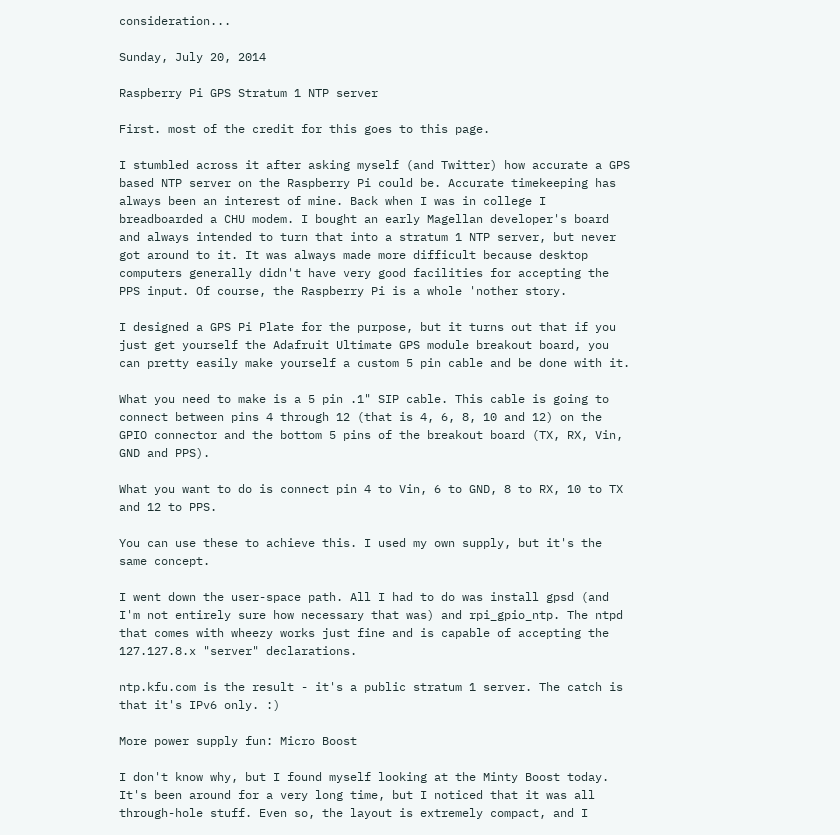consideration...

Sunday, July 20, 2014

Raspberry Pi GPS Stratum 1 NTP server

First. most of the credit for this goes to this page.

I stumbled across it after asking myself (and Twitter) how accurate a GPS based NTP server on the Raspberry Pi could be. Accurate timekeeping has always been an interest of mine. Back when I was in college I breadboarded a CHU modem. I bought an early Magellan developer's board and always intended to turn that into a stratum 1 NTP server, but never got around to it. It was always made more difficult because desktop computers generally didn't have very good facilities for accepting the PPS input. Of course, the Raspberry Pi is a whole 'nother story.

I designed a GPS Pi Plate for the purpose, but it turns out that if you just get yourself the Adafruit Ultimate GPS module breakout board, you can pretty easily make yourself a custom 5 pin cable and be done with it.

What you need to make is a 5 pin .1" SIP cable. This cable is going to connect between pins 4 through 12 (that is 4, 6, 8, 10 and 12) on the GPIO connector and the bottom 5 pins of the breakout board (TX, RX, Vin, GND and PPS).

What you want to do is connect pin 4 to Vin, 6 to GND, 8 to RX, 10 to TX and 12 to PPS.

You can use these to achieve this. I used my own supply, but it's the same concept.

I went down the user-space path. All I had to do was install gpsd (and I'm not entirely sure how necessary that was) and rpi_gpio_ntp. The ntpd that comes with wheezy works just fine and is capable of accepting the 127.127.8.x "server" declarations.

ntp.kfu.com is the result - it's a public stratum 1 server. The catch is that it's IPv6 only. :)

More power supply fun: Micro Boost

I don't know why, but I found myself looking at the Minty Boost today. It's been around for a very long time, but I noticed that it was all through-hole stuff. Even so, the layout is extremely compact, and I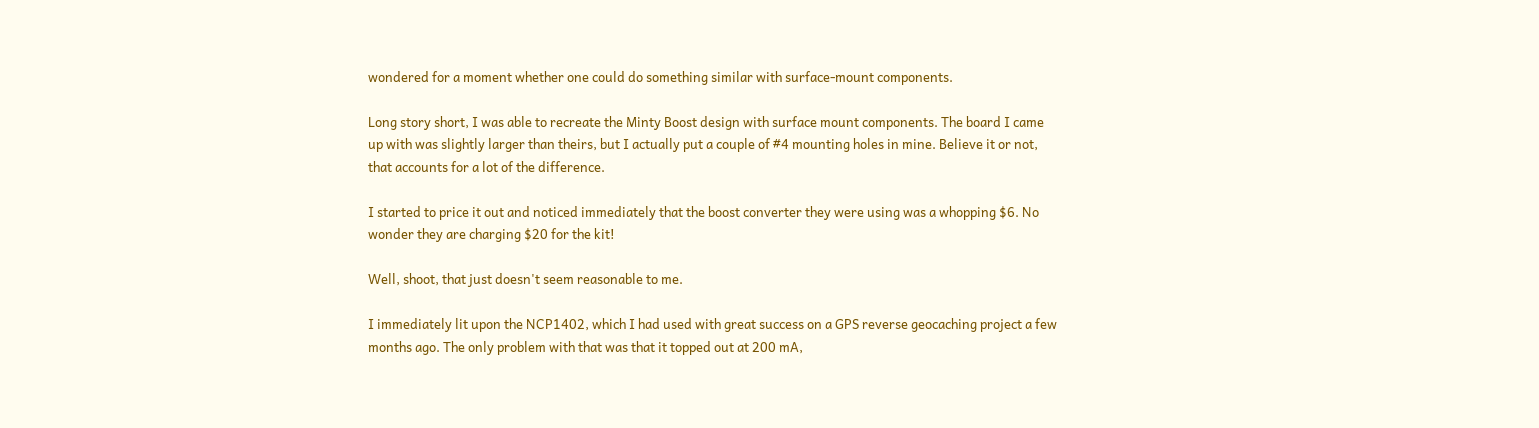wondered for a moment whether one could do something similar with surface-mount components.

Long story short, I was able to recreate the Minty Boost design with surface mount components. The board I came up with was slightly larger than theirs, but I actually put a couple of #4 mounting holes in mine. Believe it or not, that accounts for a lot of the difference.

I started to price it out and noticed immediately that the boost converter they were using was a whopping $6. No wonder they are charging $20 for the kit!

Well, shoot, that just doesn't seem reasonable to me.

I immediately lit upon the NCP1402, which I had used with great success on a GPS reverse geocaching project a few months ago. The only problem with that was that it topped out at 200 mA,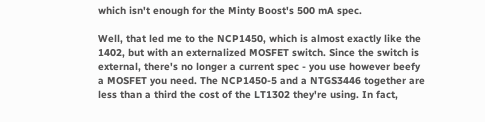which isn't enough for the Minty Boost's 500 mA spec.

Well, that led me to the NCP1450, which is almost exactly like the 1402, but with an externalized MOSFET switch. Since the switch is external, there's no longer a current spec - you use however beefy a MOSFET you need. The NCP1450-5 and a NTGS3446 together are less than a third the cost of the LT1302 they're using. In fact,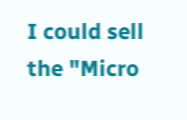I could sell the "Micro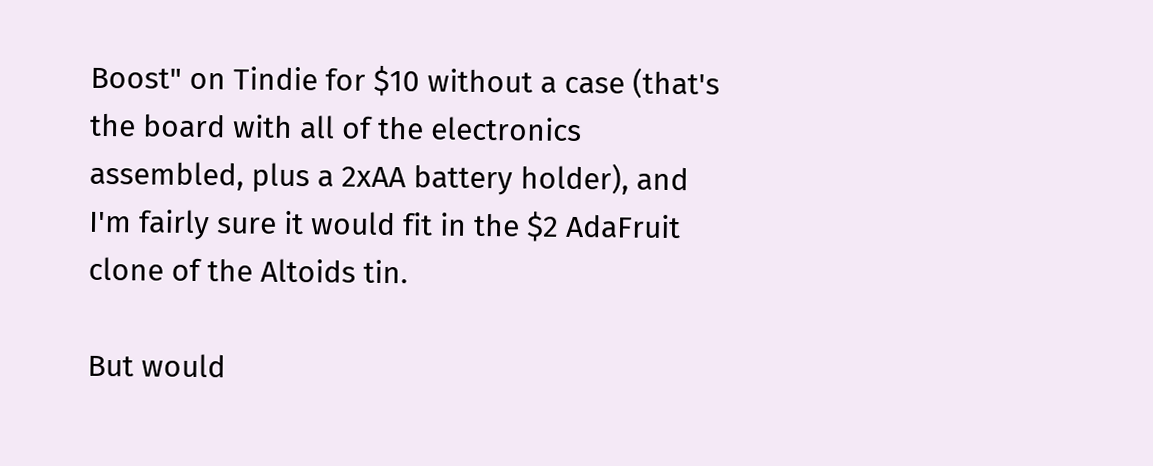Boost" on Tindie for $10 without a case (that's the board with all of the electronics assembled, plus a 2xAA battery holder), and I'm fairly sure it would fit in the $2 AdaFruit clone of the Altoids tin.

But would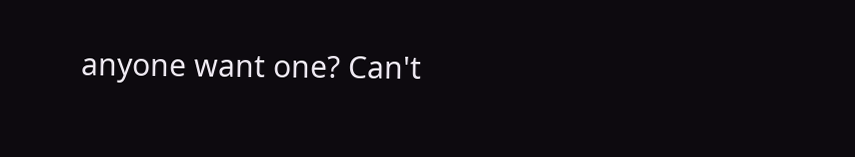anyone want one? Can't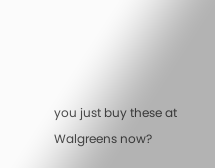you just buy these at Walgreens now?